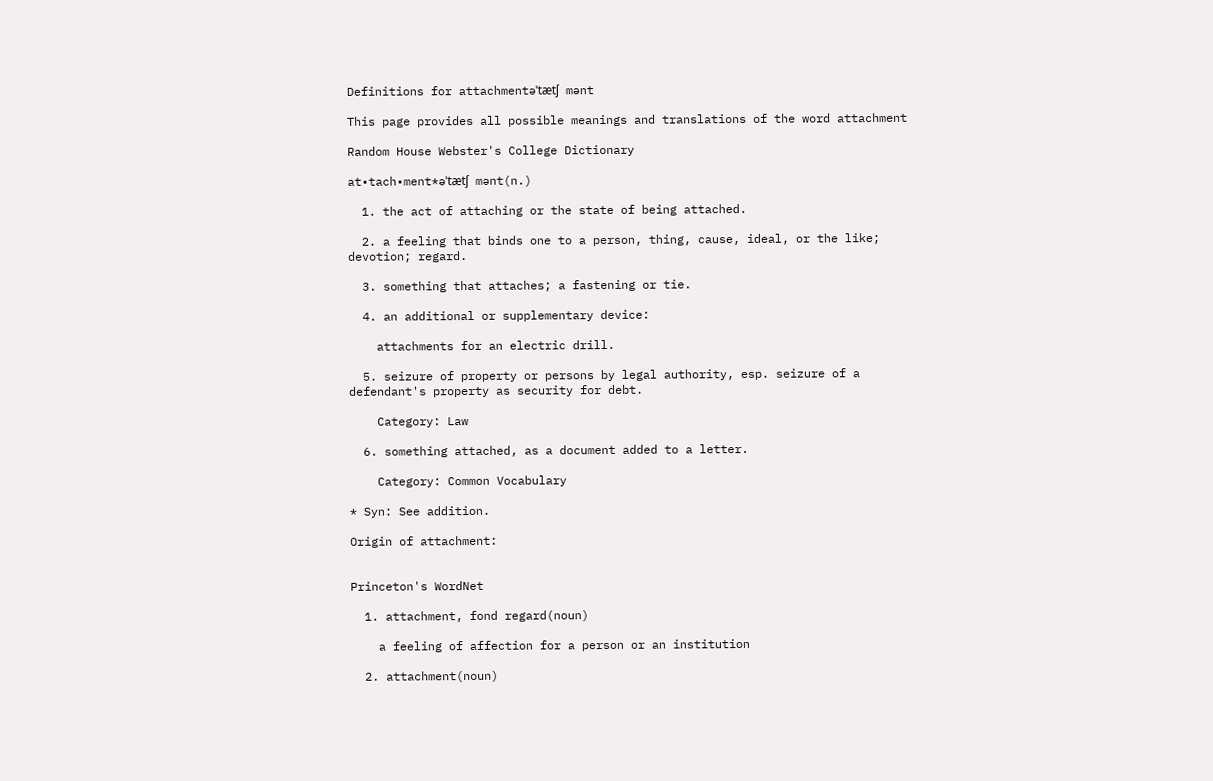Definitions for attachmentəˈtætʃ mənt

This page provides all possible meanings and translations of the word attachment

Random House Webster's College Dictionary

at•tach•ment*əˈtætʃ mənt(n.)

  1. the act of attaching or the state of being attached.

  2. a feeling that binds one to a person, thing, cause, ideal, or the like; devotion; regard.

  3. something that attaches; a fastening or tie.

  4. an additional or supplementary device:

    attachments for an electric drill.

  5. seizure of property or persons by legal authority, esp. seizure of a defendant's property as security for debt.

    Category: Law

  6. something attached, as a document added to a letter.

    Category: Common Vocabulary

* Syn: See addition.

Origin of attachment:


Princeton's WordNet

  1. attachment, fond regard(noun)

    a feeling of affection for a person or an institution

  2. attachment(noun)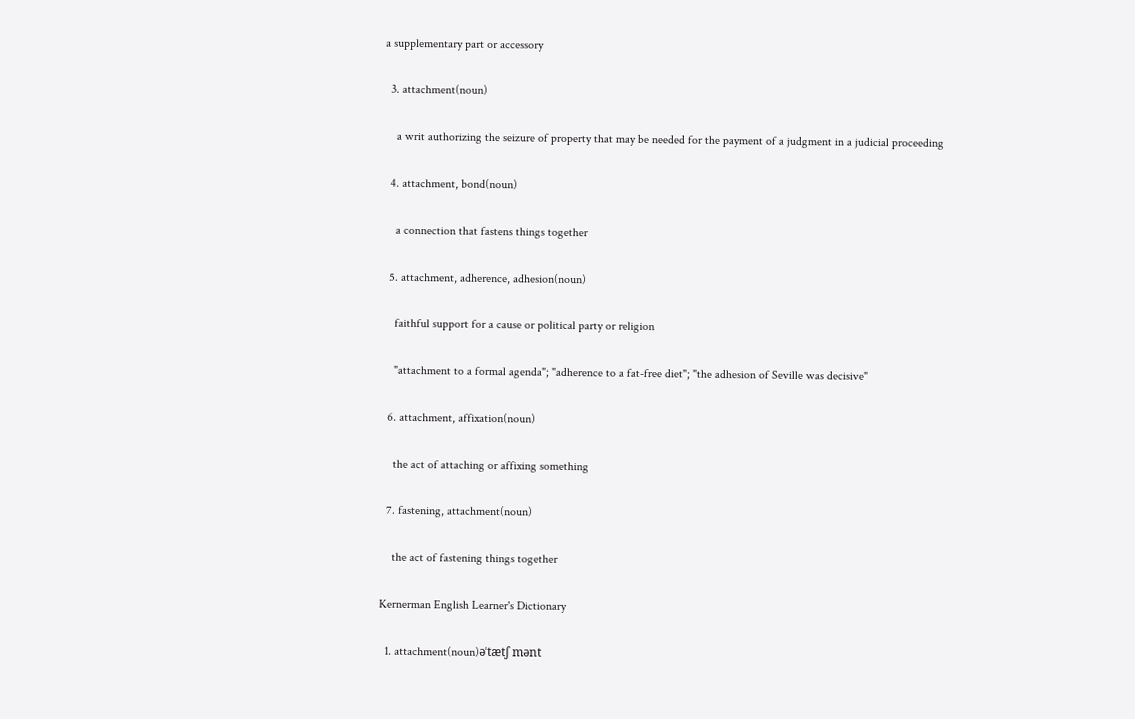a supplementary part or accessory

  3. attachment(noun)

    a writ authorizing the seizure of property that may be needed for the payment of a judgment in a judicial proceeding

  4. attachment, bond(noun)

    a connection that fastens things together

  5. attachment, adherence, adhesion(noun)

    faithful support for a cause or political party or religion

    "attachment to a formal agenda"; "adherence to a fat-free diet"; "the adhesion of Seville was decisive"

  6. attachment, affixation(noun)

    the act of attaching or affixing something

  7. fastening, attachment(noun)

    the act of fastening things together

Kernerman English Learner's Dictionary

  1. attachment(noun)əˈtætʃ mənt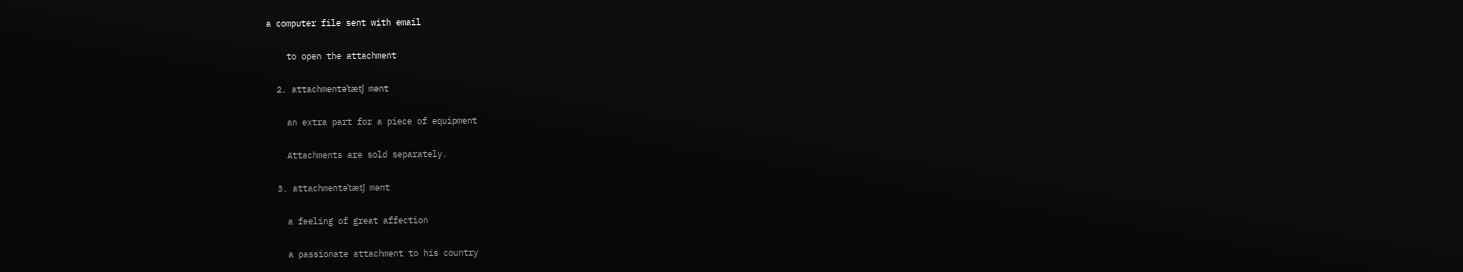a computer file sent with email

    to open the attachment

  2. attachmentəˈtætʃ mənt

    an extra part for a piece of equipment

    Attachments are sold separately.

  3. attachmentəˈtætʃ mənt

    a feeling of great affection

    a passionate attachment to his country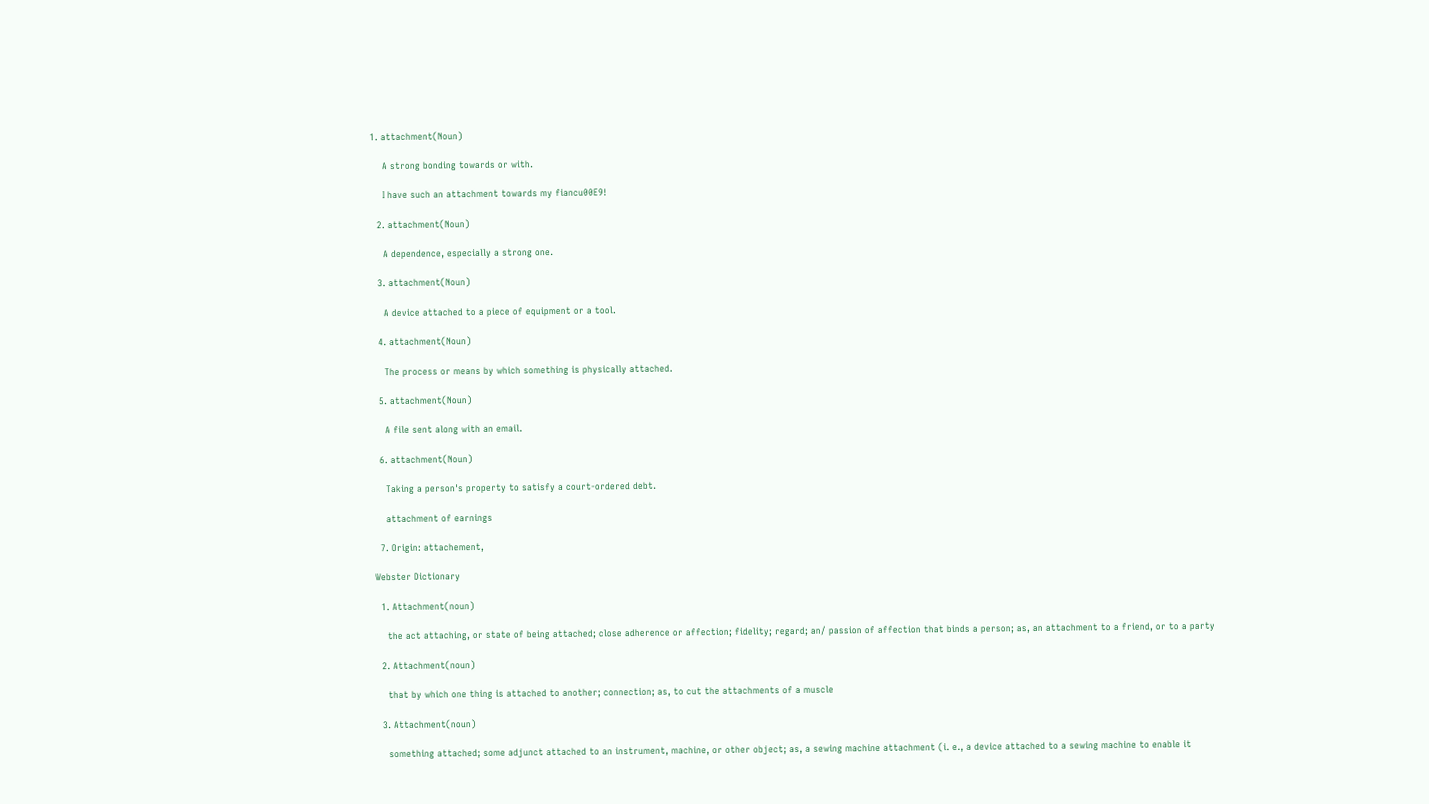1. attachment(Noun)

    A strong bonding towards or with.

    I have such an attachment towards my fiancu00E9!

  2. attachment(Noun)

    A dependence, especially a strong one.

  3. attachment(Noun)

    A device attached to a piece of equipment or a tool.

  4. attachment(Noun)

    The process or means by which something is physically attached.

  5. attachment(Noun)

    A file sent along with an email.

  6. attachment(Noun)

    Taking a person's property to satisfy a court-ordered debt.

    attachment of earnings

  7. Origin: attachement,

Webster Dictionary

  1. Attachment(noun)

    the act attaching, or state of being attached; close adherence or affection; fidelity; regard; an/ passion of affection that binds a person; as, an attachment to a friend, or to a party

  2. Attachment(noun)

    that by which one thing is attached to another; connection; as, to cut the attachments of a muscle

  3. Attachment(noun)

    something attached; some adjunct attached to an instrument, machine, or other object; as, a sewing machine attachment (i. e., a device attached to a sewing machine to enable it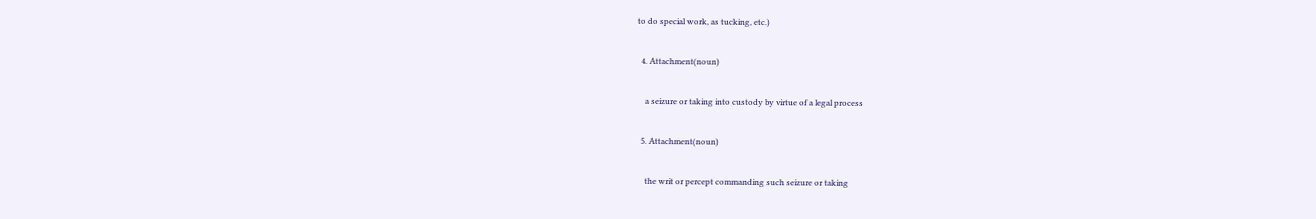to do special work, as tucking, etc.)

  4. Attachment(noun)

    a seizure or taking into custody by virtue of a legal process

  5. Attachment(noun)

    the writ or percept commanding such seizure or taking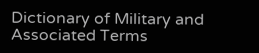Dictionary of Military and Associated Terms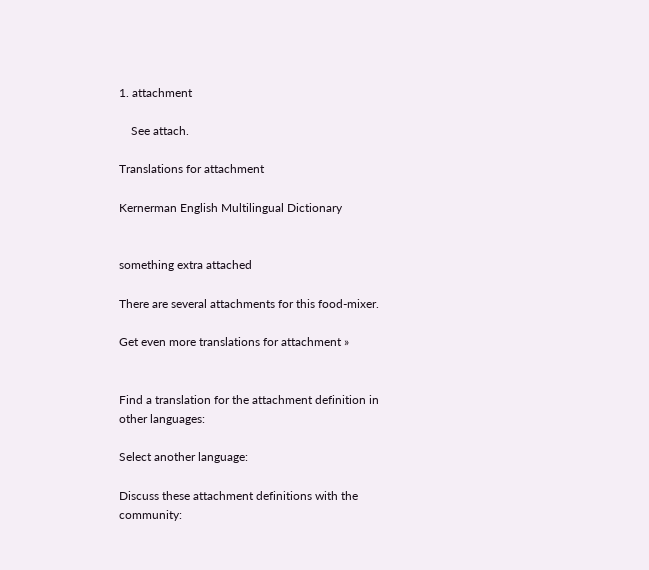1. attachment

    See attach.

Translations for attachment

Kernerman English Multilingual Dictionary


something extra attached

There are several attachments for this food-mixer.

Get even more translations for attachment »


Find a translation for the attachment definition in other languages:

Select another language:

Discuss these attachment definitions with the community: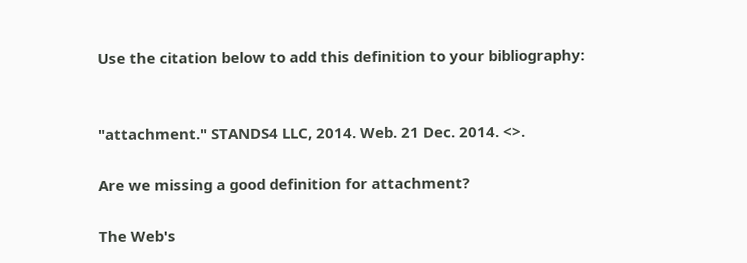Use the citation below to add this definition to your bibliography:


"attachment." STANDS4 LLC, 2014. Web. 21 Dec. 2014. <>.

Are we missing a good definition for attachment?

The Web's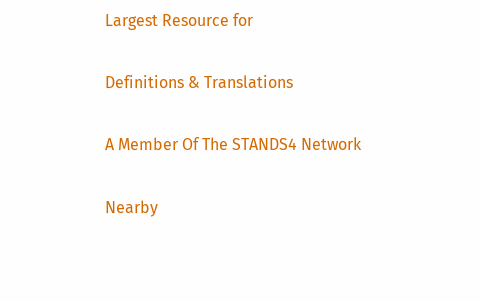Largest Resource for

Definitions & Translations

A Member Of The STANDS4 Network

Nearby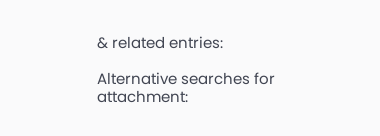& related entries:

Alternative searches for attachment: